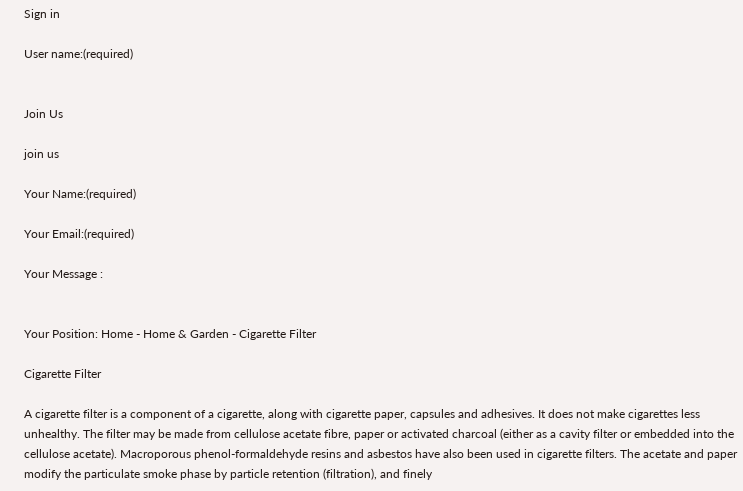Sign in

User name:(required)


Join Us

join us

Your Name:(required)

Your Email:(required)

Your Message :


Your Position: Home - Home & Garden - Cigarette Filter

Cigarette Filter

A cigarette filter is a component of a cigarette, along with cigarette paper, capsules and adhesives. It does not make cigarettes less unhealthy. The filter may be made from cellulose acetate fibre, paper or activated charcoal (either as a cavity filter or embedded into the cellulose acetate). Macroporous phenol-formaldehyde resins and asbestos have also been used in cigarette filters. The acetate and paper modify the particulate smoke phase by particle retention (filtration), and finely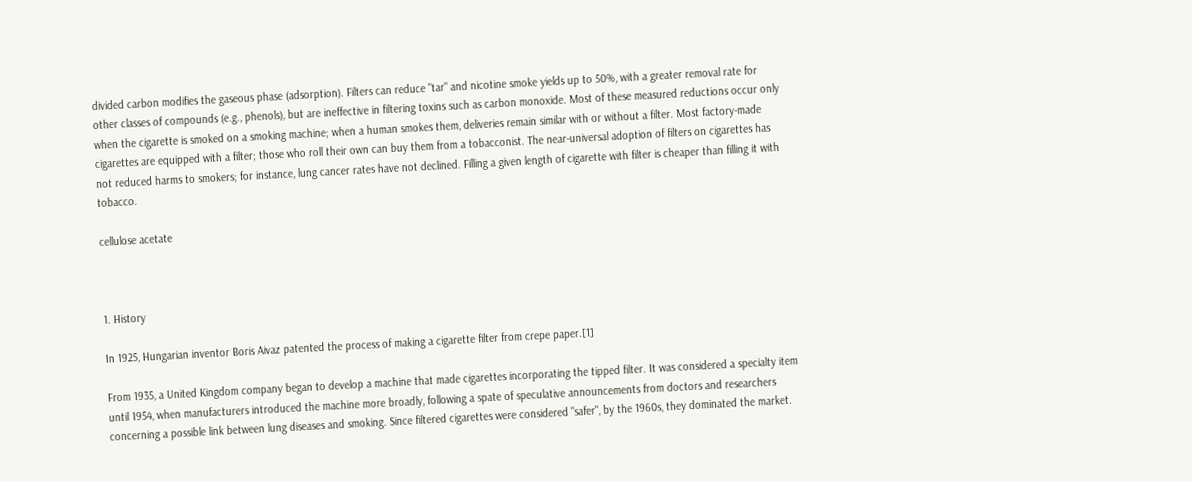divided carbon modifies the gaseous phase (adsorption). Filters can reduce "tar" and nicotine smoke yields up to 50%, with a greater removal rate for other classes of compounds (e.g., phenols), but are ineffective in filtering toxins such as carbon monoxide. Most of these measured reductions occur only when the cigarette is smoked on a smoking machine; when a human smokes them, deliveries remain similar with or without a filter. Most factory-made cigarettes are equipped with a filter; those who roll their own can buy them from a tobacconist. The near-universal adoption of filters on cigarettes has not reduced harms to smokers; for instance, lung cancer rates have not declined. Filling a given length of cigarette with filter is cheaper than filling it with tobacco.

cellulose acetate



1. History

In 1925, Hungarian inventor Boris Aivaz patented the process of making a cigarette filter from crepe paper.[1]

From 1935, a United Kingdom company began to develop a machine that made cigarettes incorporating the tipped filter. It was considered a specialty item until 1954, when manufacturers introduced the machine more broadly, following a spate of speculative announcements from doctors and researchers concerning a possible link between lung diseases and smoking. Since filtered cigarettes were considered "safer", by the 1960s, they dominated the market.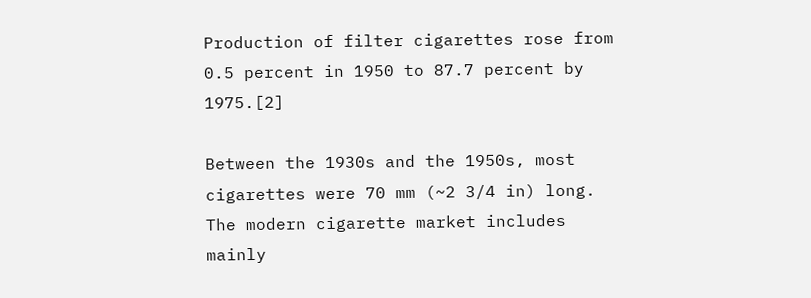Production of filter cigarettes rose from 0.5 percent in 1950 to 87.7 percent by 1975.[2]

Between the 1930s and the 1950s, most cigarettes were 70 mm (~2 3/4 in) long. The modern cigarette market includes mainly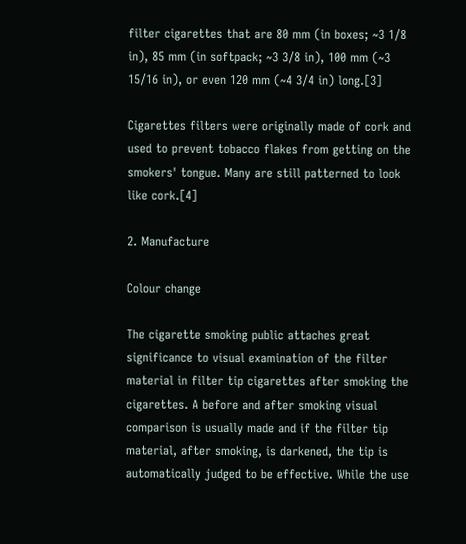filter cigarettes that are 80 mm (in boxes; ~3 1/8 in), 85 mm (in softpack; ~3 3/8 in), 100 mm (~3 15/16 in), or even 120 mm (~4 3/4 in) long.[3]

Cigarettes filters were originally made of cork and used to prevent tobacco flakes from getting on the smokers' tongue. Many are still patterned to look like cork.[4]

2. Manufacture

Colour change

The cigarette smoking public attaches great significance to visual examination of the filter material in filter tip cigarettes after smoking the cigarettes. A before and after smoking visual comparison is usually made and if the filter tip material, after smoking, is darkened, the tip is automatically judged to be effective. While the use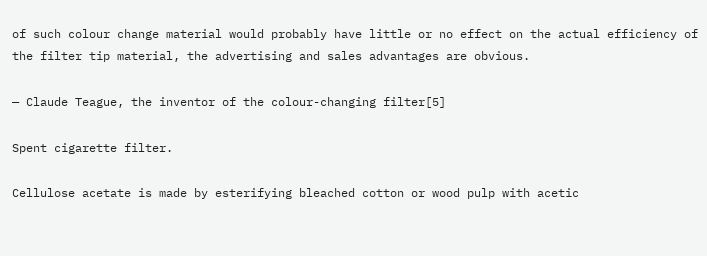of such colour change material would probably have little or no effect on the actual efficiency of the filter tip material, the advertising and sales advantages are obvious.

— Claude Teague, the inventor of the colour-changing filter[5]

Spent cigarette filter.

Cellulose acetate is made by esterifying bleached cotton or wood pulp with acetic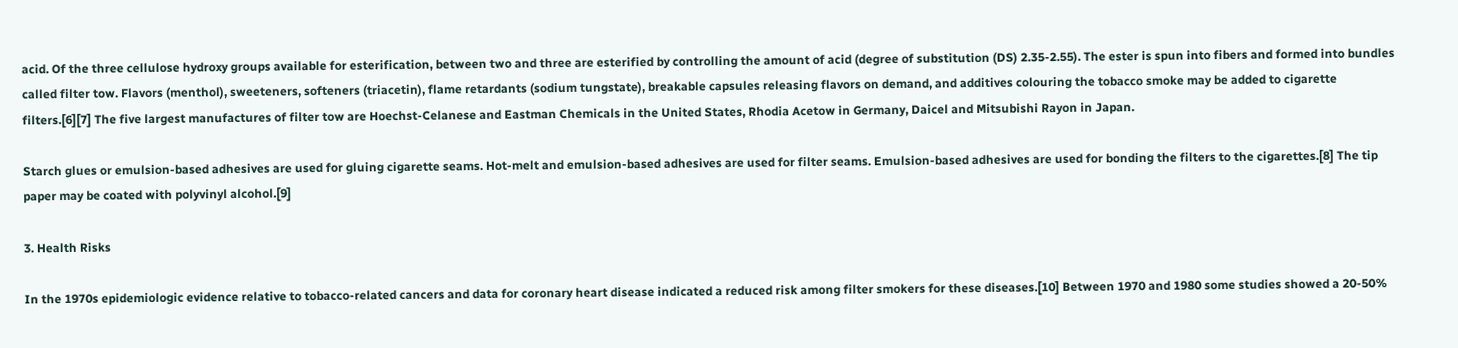acid. Of the three cellulose hydroxy groups available for esterification, between two and three are esterified by controlling the amount of acid (degree of substitution (DS) 2.35-2.55). The ester is spun into fibers and formed into bundles called filter tow. Flavors (menthol), sweeteners, softeners (triacetin), flame retardants (sodium tungstate), breakable capsules releasing flavors on demand, and additives colouring the tobacco smoke may be added to cigarette filters.[6][7] The five largest manufactures of filter tow are Hoechst-Celanese and Eastman Chemicals in the United States, Rhodia Acetow in Germany, Daicel and Mitsubishi Rayon in Japan.

Starch glues or emulsion-based adhesives are used for gluing cigarette seams. Hot-melt and emulsion-based adhesives are used for filter seams. Emulsion-based adhesives are used for bonding the filters to the cigarettes.[8] The tip paper may be coated with polyvinyl alcohol.[9]

3. Health Risks

In the 1970s epidemiologic evidence relative to tobacco-related cancers and data for coronary heart disease indicated a reduced risk among filter smokers for these diseases.[10] Between 1970 and 1980 some studies showed a 20-50%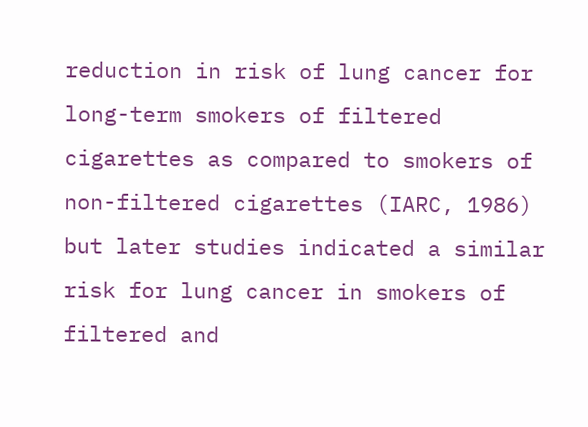reduction in risk of lung cancer for long-term smokers of filtered cigarettes as compared to smokers of non-filtered cigarettes (IARC, 1986) but later studies indicated a similar risk for lung cancer in smokers of filtered and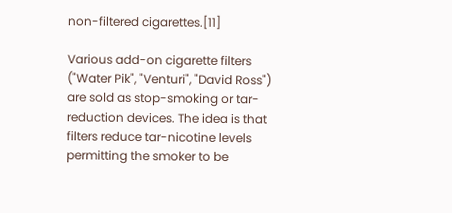non-filtered cigarettes.[11]

Various add-on cigarette filters ("Water Pik", "Venturi", "David Ross") are sold as stop-smoking or tar-reduction devices. The idea is that filters reduce tar-nicotine levels permitting the smoker to be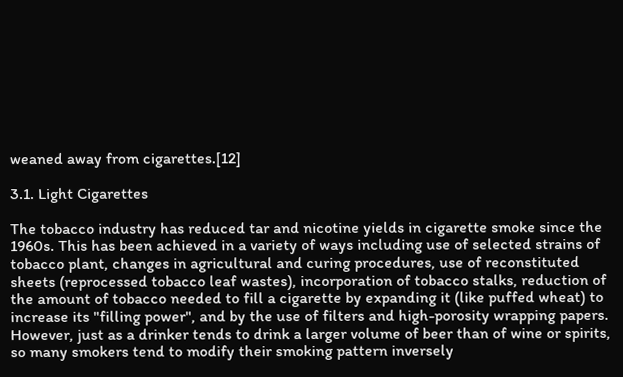weaned away from cigarettes.[12]

3.1. Light Cigarettes

The tobacco industry has reduced tar and nicotine yields in cigarette smoke since the 1960s. This has been achieved in a variety of ways including use of selected strains of tobacco plant, changes in agricultural and curing procedures, use of reconstituted sheets (reprocessed tobacco leaf wastes), incorporation of tobacco stalks, reduction of the amount of tobacco needed to fill a cigarette by expanding it (like puffed wheat) to increase its "filling power", and by the use of filters and high-porosity wrapping papers. However, just as a drinker tends to drink a larger volume of beer than of wine or spirits, so many smokers tend to modify their smoking pattern inversely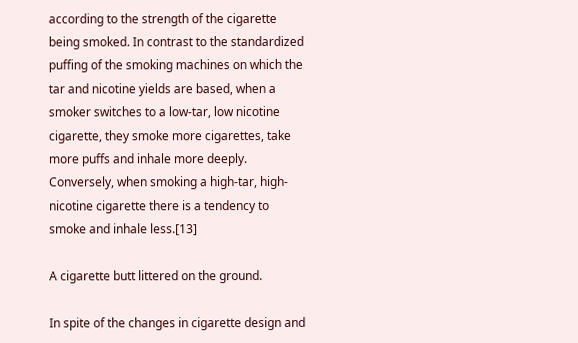according to the strength of the cigarette being smoked. In contrast to the standardized puffing of the smoking machines on which the tar and nicotine yields are based, when a smoker switches to a low-tar, low nicotine cigarette, they smoke more cigarettes, take more puffs and inhale more deeply. Conversely, when smoking a high-tar, high-nicotine cigarette there is a tendency to smoke and inhale less.[13]

A cigarette butt littered on the ground.

In spite of the changes in cigarette design and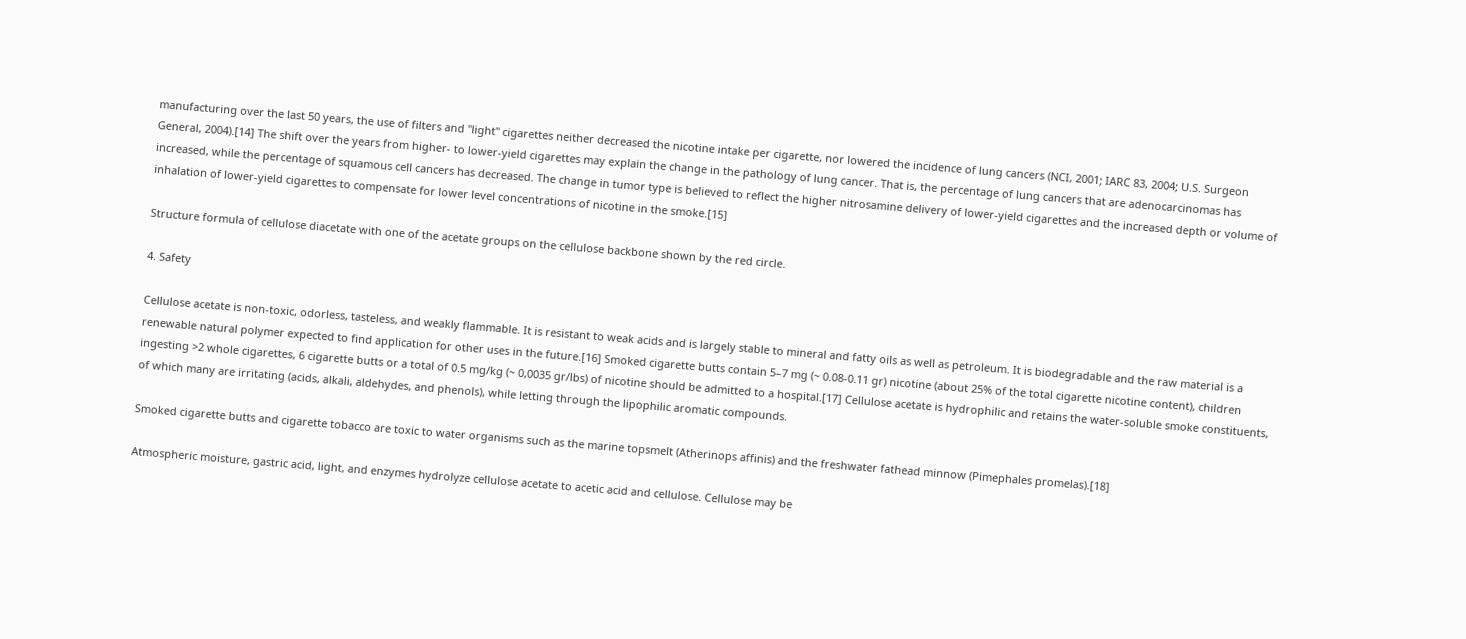manufacturing over the last 50 years, the use of filters and "light" cigarettes neither decreased the nicotine intake per cigarette, nor lowered the incidence of lung cancers (NCI, 2001; IARC 83, 2004; U.S. Surgeon General, 2004).[14] The shift over the years from higher- to lower-yield cigarettes may explain the change in the pathology of lung cancer. That is, the percentage of lung cancers that are adenocarcinomas has increased, while the percentage of squamous cell cancers has decreased. The change in tumor type is believed to reflect the higher nitrosamine delivery of lower-yield cigarettes and the increased depth or volume of inhalation of lower-yield cigarettes to compensate for lower level concentrations of nicotine in the smoke.[15]

Structure formula of cellulose diacetate with one of the acetate groups on the cellulose backbone shown by the red circle.

4. Safety

Cellulose acetate is non-toxic, odorless, tasteless, and weakly flammable. It is resistant to weak acids and is largely stable to mineral and fatty oils as well as petroleum. It is biodegradable and the raw material is a renewable natural polymer expected to find application for other uses in the future.[16] Smoked cigarette butts contain 5–7 mg (~ 0.08-0.11 gr) nicotine (about 25% of the total cigarette nicotine content), children ingesting >2 whole cigarettes, 6 cigarette butts or a total of 0.5 mg/kg (~ 0,0035 gr/lbs) of nicotine should be admitted to a hospital.[17] Cellulose acetate is hydrophilic and retains the water-soluble smoke constituents, of which many are irritating (acids, alkali, aldehydes, and phenols), while letting through the lipophilic aromatic compounds.

Smoked cigarette butts and cigarette tobacco are toxic to water organisms such as the marine topsmelt (Atherinops affinis) and the freshwater fathead minnow (Pimephales promelas).[18]

Atmospheric moisture, gastric acid, light, and enzymes hydrolyze cellulose acetate to acetic acid and cellulose. Cellulose may be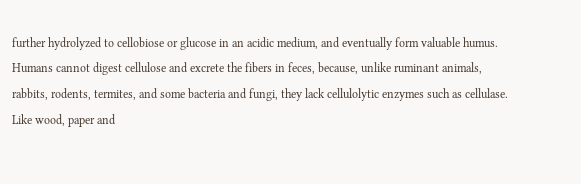further hydrolyzed to cellobiose or glucose in an acidic medium, and eventually form valuable humus. Humans cannot digest cellulose and excrete the fibers in feces, because, unlike ruminant animals, rabbits, rodents, termites, and some bacteria and fungi, they lack cellulolytic enzymes such as cellulase. Like wood, paper and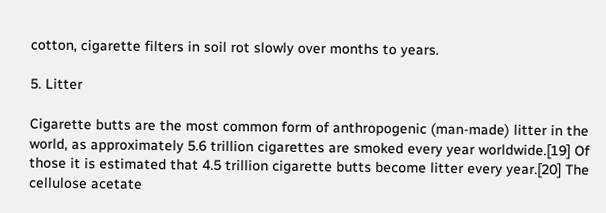cotton, cigarette filters in soil rot slowly over months to years.

5. Litter

Cigarette butts are the most common form of anthropogenic (man-made) litter in the world, as approximately 5.6 trillion cigarettes are smoked every year worldwide.[19] Of those it is estimated that 4.5 trillion cigarette butts become litter every year.[20] The cellulose acetate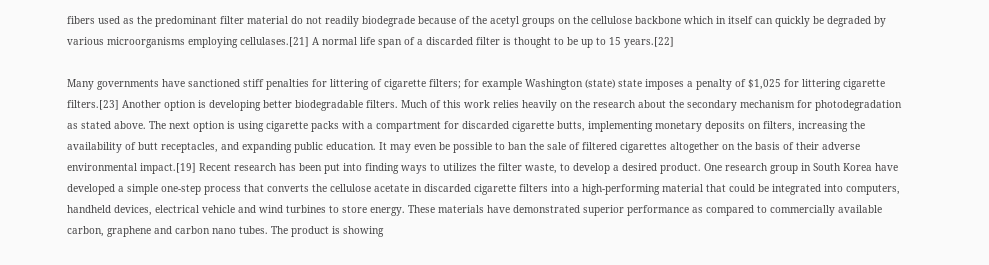fibers used as the predominant filter material do not readily biodegrade because of the acetyl groups on the cellulose backbone which in itself can quickly be degraded by various microorganisms employing cellulases.[21] A normal life span of a discarded filter is thought to be up to 15 years.[22]

Many governments have sanctioned stiff penalties for littering of cigarette filters; for example Washington (state) state imposes a penalty of $1,025 for littering cigarette filters.[23] Another option is developing better biodegradable filters. Much of this work relies heavily on the research about the secondary mechanism for photodegradation as stated above. The next option is using cigarette packs with a compartment for discarded cigarette butts, implementing monetary deposits on filters, increasing the availability of butt receptacles, and expanding public education. It may even be possible to ban the sale of filtered cigarettes altogether on the basis of their adverse environmental impact.[19] Recent research has been put into finding ways to utilizes the filter waste, to develop a desired product. One research group in South Korea have developed a simple one-step process that converts the cellulose acetate in discarded cigarette filters into a high-performing material that could be integrated into computers, handheld devices, electrical vehicle and wind turbines to store energy. These materials have demonstrated superior performance as compared to commercially available carbon, graphene and carbon nano tubes. The product is showing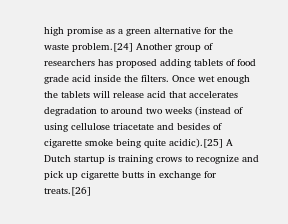high promise as a green alternative for the waste problem.[24] Another group of researchers has proposed adding tablets of food grade acid inside the filters. Once wet enough the tablets will release acid that accelerates degradation to around two weeks (instead of using cellulose triacetate and besides of cigarette smoke being quite acidic).[25] A Dutch startup is training crows to recognize and pick up cigarette butts in exchange for treats.[26]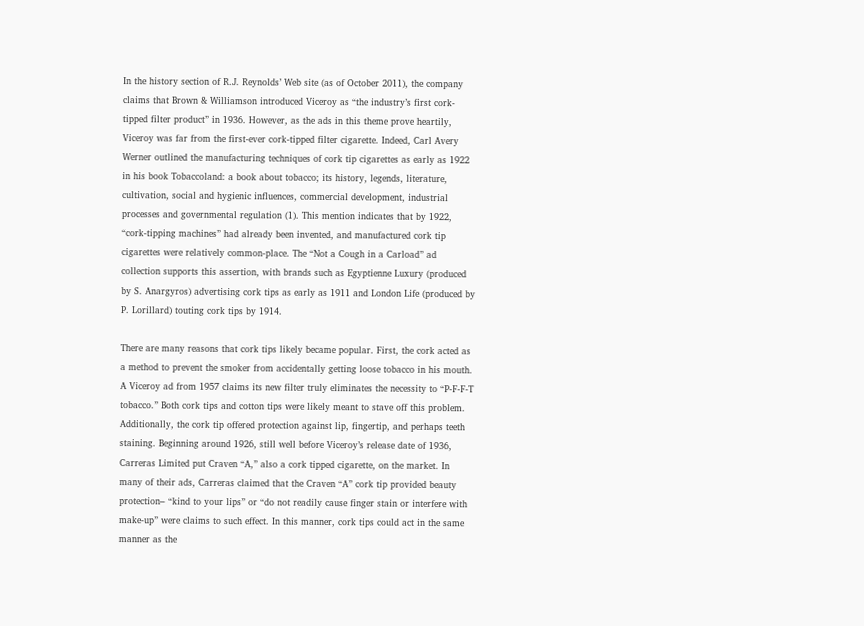In the history section of R.J. Reynolds’ Web site (as of October 2011), the company claims that Brown & Williamson introduced Viceroy as “the industry’s first cork-tipped filter product” in 1936. However, as the ads in this theme prove heartily, Viceroy was far from the first-ever cork-tipped filter cigarette. Indeed, Carl Avery Werner outlined the manufacturing techniques of cork tip cigarettes as early as 1922 in his book Tobaccoland: a book about tobacco; its history, legends, literature, cultivation, social and hygienic influences, commercial development, industrial processes and governmental regulation (1). This mention indicates that by 1922, “cork-tipping machines” had already been invented, and manufactured cork tip cigarettes were relatively common-place. The “Not a Cough in a Carload” ad collection supports this assertion, with brands such as Egyptienne Luxury (produced by S. Anargyros) advertising cork tips as early as 1911 and London Life (produced by P. Lorillard) touting cork tips by 1914.

There are many reasons that cork tips likely became popular. First, the cork acted as a method to prevent the smoker from accidentally getting loose tobacco in his mouth. A Viceroy ad from 1957 claims its new filter truly eliminates the necessity to “P-F-F-T tobacco.” Both cork tips and cotton tips were likely meant to stave off this problem. Additionally, the cork tip offered protection against lip, fingertip, and perhaps teeth staining. Beginning around 1926, still well before Viceroy’s release date of 1936, Carreras Limited put Craven “A,” also a cork tipped cigarette, on the market. In many of their ads, Carreras claimed that the Craven “A” cork tip provided beauty protection– “kind to your lips” or “do not readily cause finger stain or interfere with make-up” were claims to such effect. In this manner, cork tips could act in the same manner as the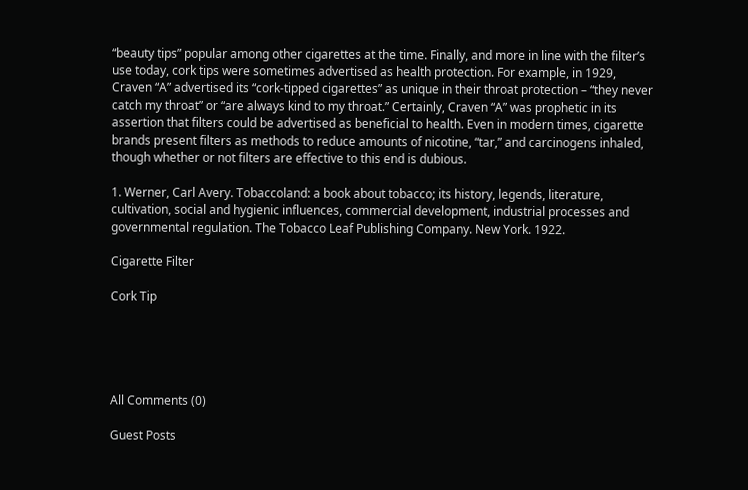“beauty tips” popular among other cigarettes at the time. Finally, and more in line with the filter’s use today, cork tips were sometimes advertised as health protection. For example, in 1929, Craven “A” advertised its “cork-tipped cigarettes” as unique in their throat protection – “they never catch my throat” or “are always kind to my throat.” Certainly, Craven “A” was prophetic in its assertion that filters could be advertised as beneficial to health. Even in modern times, cigarette brands present filters as methods to reduce amounts of nicotine, “tar,” and carcinogens inhaled, though whether or not filters are effective to this end is dubious.

1. Werner, Carl Avery. Tobaccoland: a book about tobacco; its history, legends, literature, cultivation, social and hygienic influences, commercial development, industrial processes and governmental regulation. The Tobacco Leaf Publishing Company. New York. 1922.

Cigarette Filter

Cork Tip





All Comments (0)

Guest Posts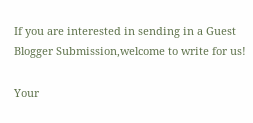If you are interested in sending in a Guest Blogger Submission,welcome to write for us!

Your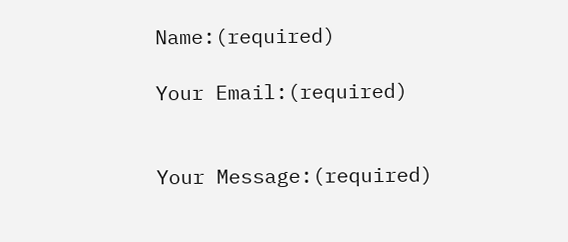Name:(required)

Your Email:(required)


Your Message:(required)